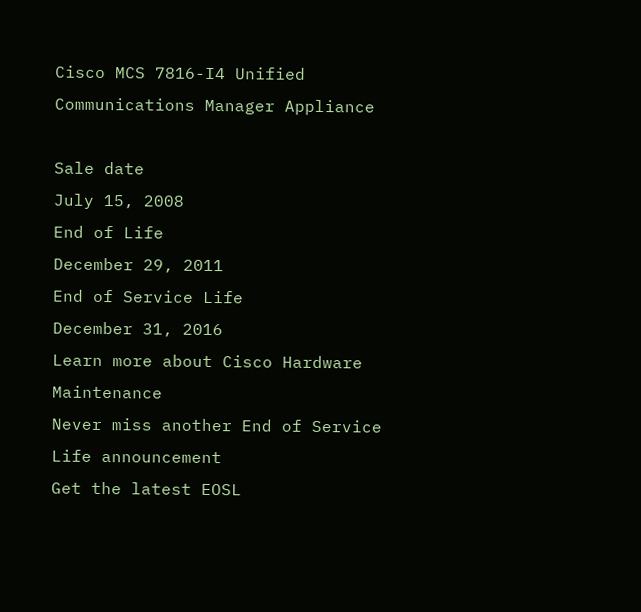Cisco MCS 7816-I4 Unified Communications Manager Appliance

Sale date
July 15, 2008
End of Life
December 29, 2011
End of Service Life
December 31, 2016
Learn more about Cisco Hardware Maintenance
Never miss another End of Service Life announcement
Get the latest EOSL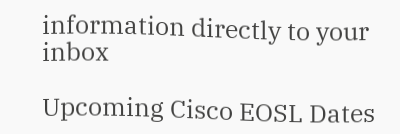information directly to your inbox

Upcoming Cisco EOSL Dates